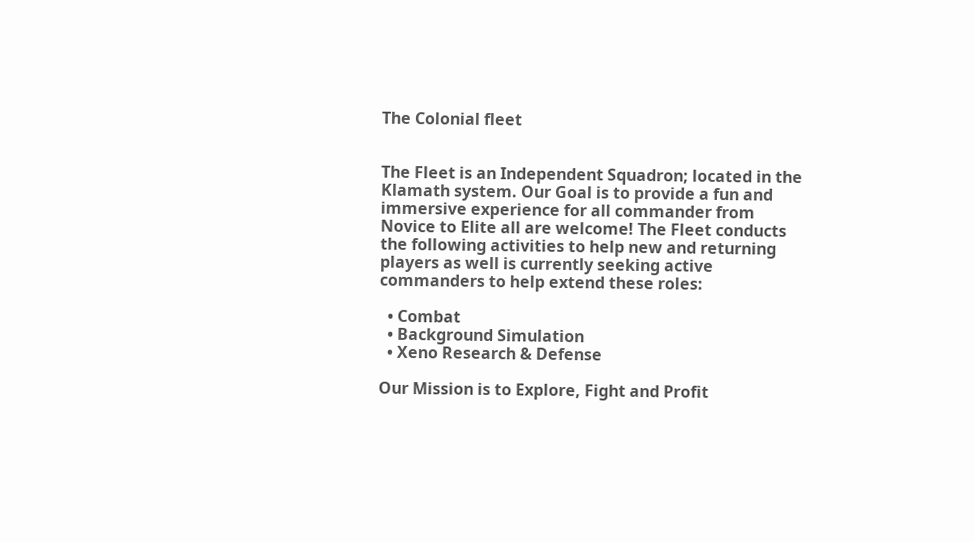The Colonial fleet


The Fleet is an Independent Squadron; located in the Klamath system. Our Goal is to provide a fun and immersive experience for all commander from Novice to Elite all are welcome! The Fleet conducts the following activities to help new and returning players as well is currently seeking active commanders to help extend these roles:

  • Combat
  • Background Simulation
  • Xeno Research & Defense

Our Mission is to Explore, Fight and Profit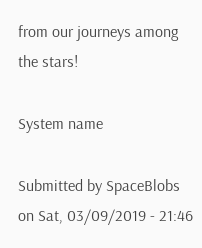from our journeys among the stars!

System name

Submitted by SpaceBlobs on Sat, 03/09/2019 - 21:46